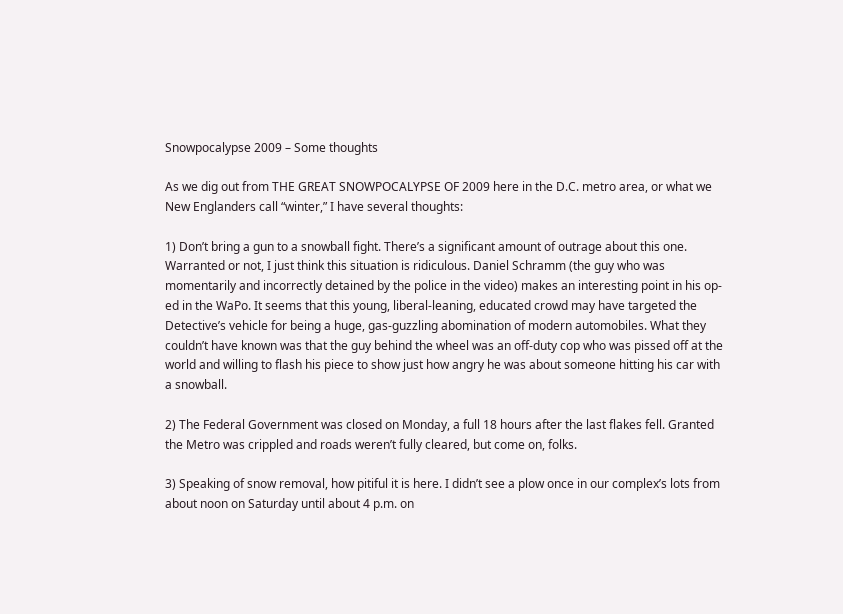Snowpocalypse 2009 – Some thoughts

As we dig out from THE GREAT SNOWPOCALYPSE OF 2009 here in the D.C. metro area, or what we New Englanders call “winter,” I have several thoughts:

1) Don’t bring a gun to a snowball fight. There’s a significant amount of outrage about this one. Warranted or not, I just think this situation is ridiculous. Daniel Schramm (the guy who was momentarily and incorrectly detained by the police in the video) makes an interesting point in his op-ed in the WaPo. It seems that this young, liberal-leaning, educated crowd may have targeted the Detective’s vehicle for being a huge, gas-guzzling abomination of modern automobiles. What they couldn’t have known was that the guy behind the wheel was an off-duty cop who was pissed off at the world and willing to flash his piece to show just how angry he was about someone hitting his car with a snowball.

2) The Federal Government was closed on Monday, a full 18 hours after the last flakes fell. Granted the Metro was crippled and roads weren’t fully cleared, but come on, folks.

3) Speaking of snow removal, how pitiful it is here. I didn’t see a plow once in our complex’s lots from about noon on Saturday until about 4 p.m. on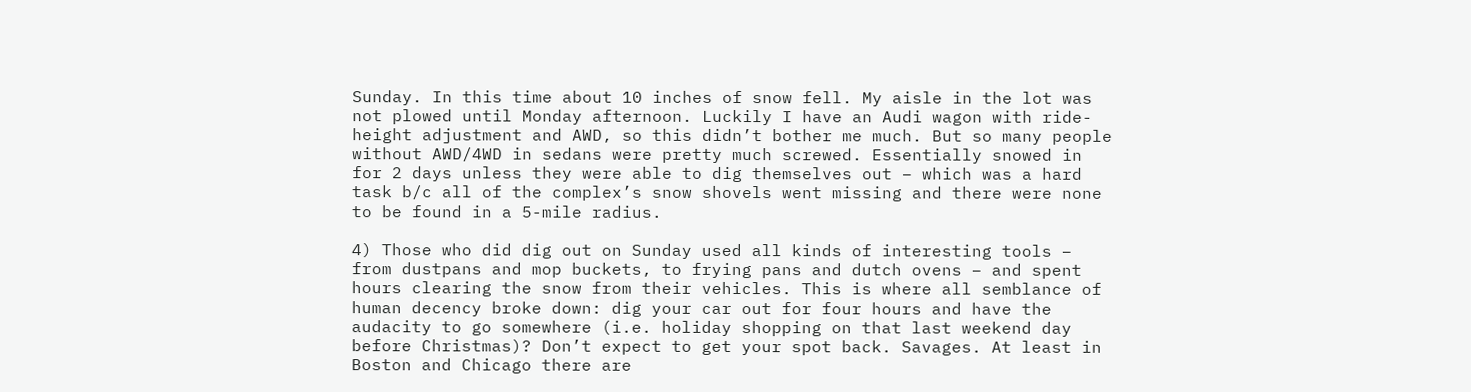Sunday. In this time about 10 inches of snow fell. My aisle in the lot was not plowed until Monday afternoon. Luckily I have an Audi wagon with ride-height adjustment and AWD, so this didn’t bother me much. But so many people without AWD/4WD in sedans were pretty much screwed. Essentially snowed in for 2 days unless they were able to dig themselves out – which was a hard task b/c all of the complex’s snow shovels went missing and there were none to be found in a 5-mile radius.

4) Those who did dig out on Sunday used all kinds of interesting tools – from dustpans and mop buckets, to frying pans and dutch ovens – and spent hours clearing the snow from their vehicles. This is where all semblance of human decency broke down: dig your car out for four hours and have the audacity to go somewhere (i.e. holiday shopping on that last weekend day before Christmas)? Don’t expect to get your spot back. Savages. At least in Boston and Chicago there are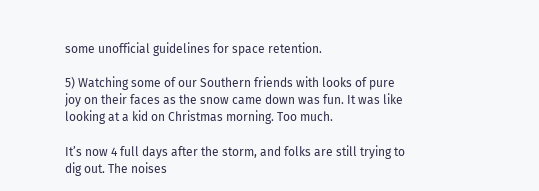some unofficial guidelines for space retention.

5) Watching some of our Southern friends with looks of pure joy on their faces as the snow came down was fun. It was like looking at a kid on Christmas morning. Too much.

It’s now 4 full days after the storm, and folks are still trying to dig out. The noises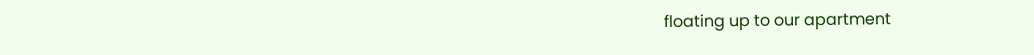floating up to our apartment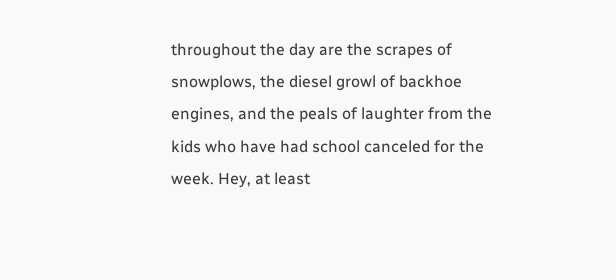throughout the day are the scrapes of snowplows, the diesel growl of backhoe engines, and the peals of laughter from the kids who have had school canceled for the week. Hey, at least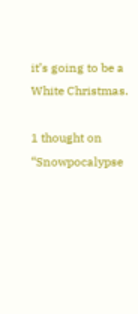it’s going to be a White Christmas.

1 thought on “Snowpocalypse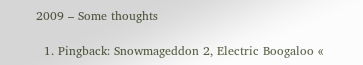2009 – Some thoughts

  1. Pingback: Snowmageddon 2, Electric Boogaloo «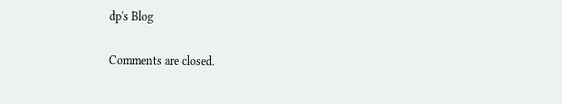dp's Blog

Comments are closed.